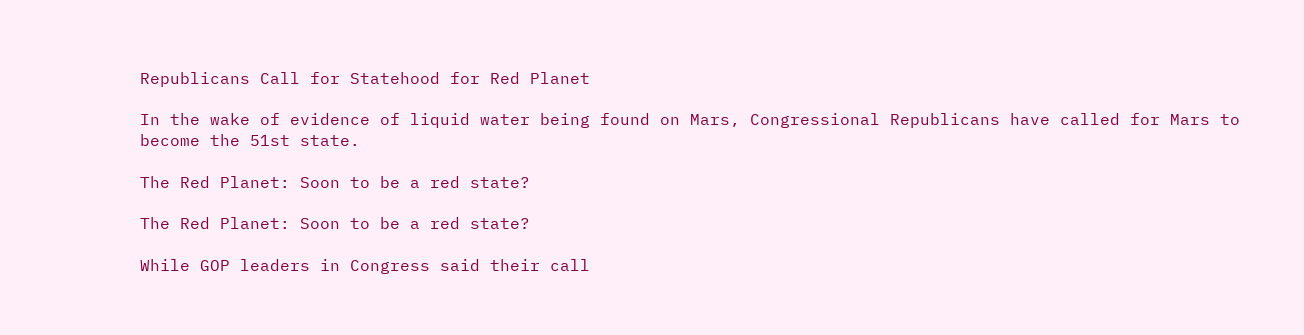Republicans Call for Statehood for Red Planet

In the wake of evidence of liquid water being found on Mars, Congressional Republicans have called for Mars to become the 51st state.

The Red Planet: Soon to be a red state?

The Red Planet: Soon to be a red state?

While GOP leaders in Congress said their call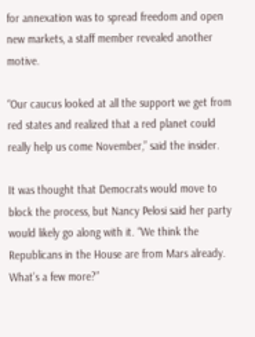for annexation was to spread freedom and open new markets, a staff member revealed another motive.

“Our caucus looked at all the support we get from red states and realized that a red planet could really help us come November,” said the insider.

It was thought that Democrats would move to block the process, but Nancy Pelosi said her party would likely go along with it. “We think the Republicans in the House are from Mars already. What’s a few more?”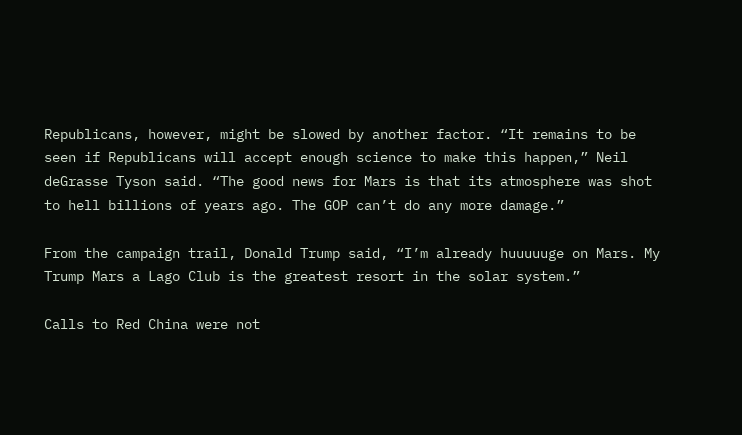Republicans, however, might be slowed by another factor. “It remains to be seen if Republicans will accept enough science to make this happen,” Neil deGrasse Tyson said. “The good news for Mars is that its atmosphere was shot to hell billions of years ago. The GOP can’t do any more damage.”

From the campaign trail, Donald Trump said, “I’m already huuuuuge on Mars. My Trump Mars a Lago Club is the greatest resort in the solar system.”

Calls to Red China were not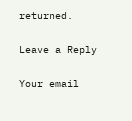returned.

Leave a Reply

Your email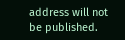address will not be published.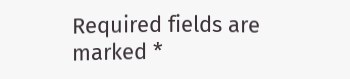Required fields are marked *